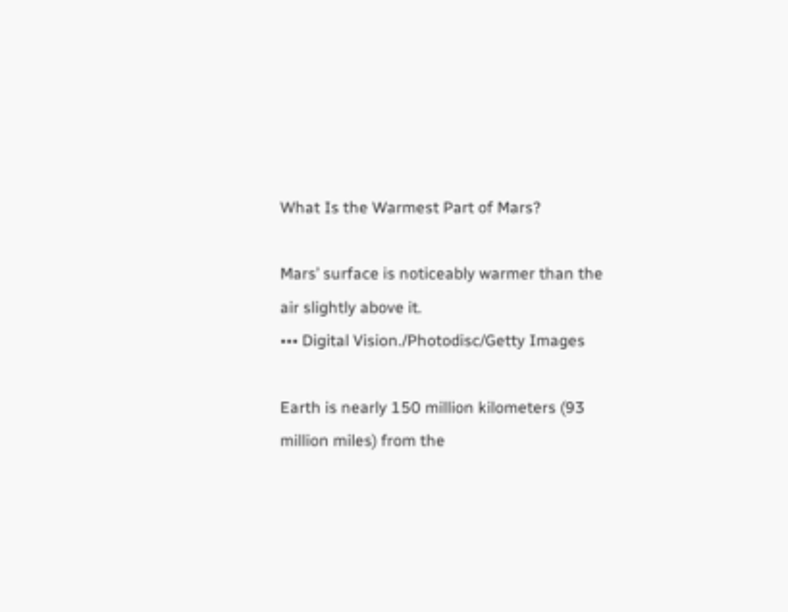What Is the Warmest Part of Mars?

Mars’ surface is noticeably warmer than the air slightly above it.
••• Digital Vision./Photodisc/Getty Images

Earth is nearly 150 million kilometers (93 million miles) from the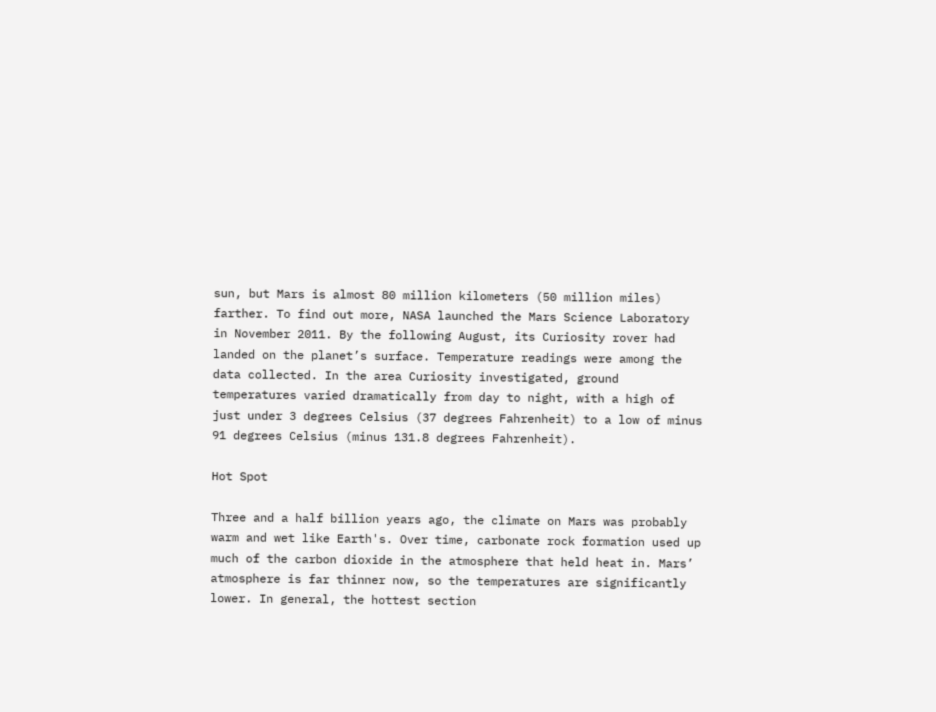sun, but Mars is almost 80 million kilometers (50 million miles) farther. To find out more, NASA launched the Mars Science Laboratory in November 2011. By the following August, its Curiosity rover had landed on the planet’s surface. Temperature readings were among the data collected. In the area Curiosity investigated, ground temperatures varied dramatically from day to night, with a high of just under 3 degrees Celsius (37 degrees Fahrenheit) to a low of minus 91 degrees Celsius (minus 131.8 degrees Fahrenheit).

Hot Spot

Three and a half billion years ago, the climate on Mars was probably warm and wet like Earth's. Over time, carbonate rock formation used up much of the carbon dioxide in the atmosphere that held heat in. Mars’ atmosphere is far thinner now, so the temperatures are significantly lower. In general, the hottest section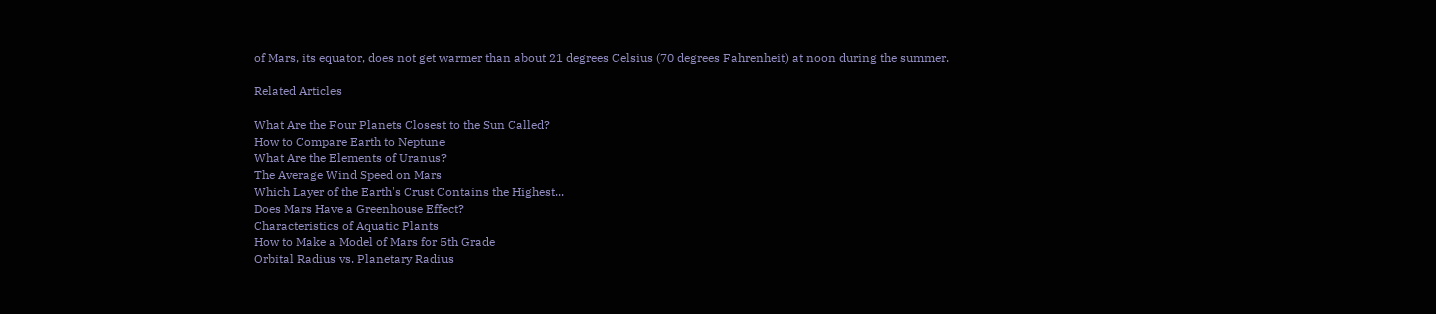of Mars, its equator, does not get warmer than about 21 degrees Celsius (70 degrees Fahrenheit) at noon during the summer.

Related Articles

What Are the Four Planets Closest to the Sun Called?
How to Compare Earth to Neptune
What Are the Elements of Uranus?
The Average Wind Speed on Mars
Which Layer of the Earth's Crust Contains the Highest...
Does Mars Have a Greenhouse Effect?
Characteristics of Aquatic Plants
How to Make a Model of Mars for 5th Grade
Orbital Radius vs. Planetary Radius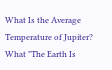What Is the Average Temperature of Jupiter?
What "The Earth Is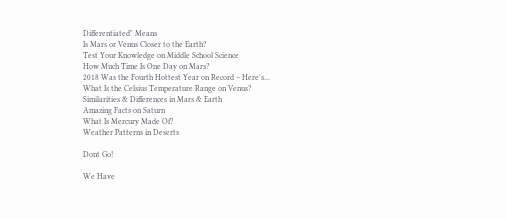Differentiated" Means
Is Mars or Venus Closer to the Earth?
Test Your Knowledge on Middle School Science
How Much Time Is One Day on Mars?
2018 Was the Fourth Hottest Year on Record – Here's...
What Is the Celsius Temperature Range on Venus?
Similarities & Differences in Mars & Earth
Amazing Facts on Saturn
What Is Mercury Made Of?
Weather Patterns in Deserts

Dont Go!

We Have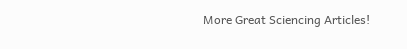More Great Sciencing Articles!